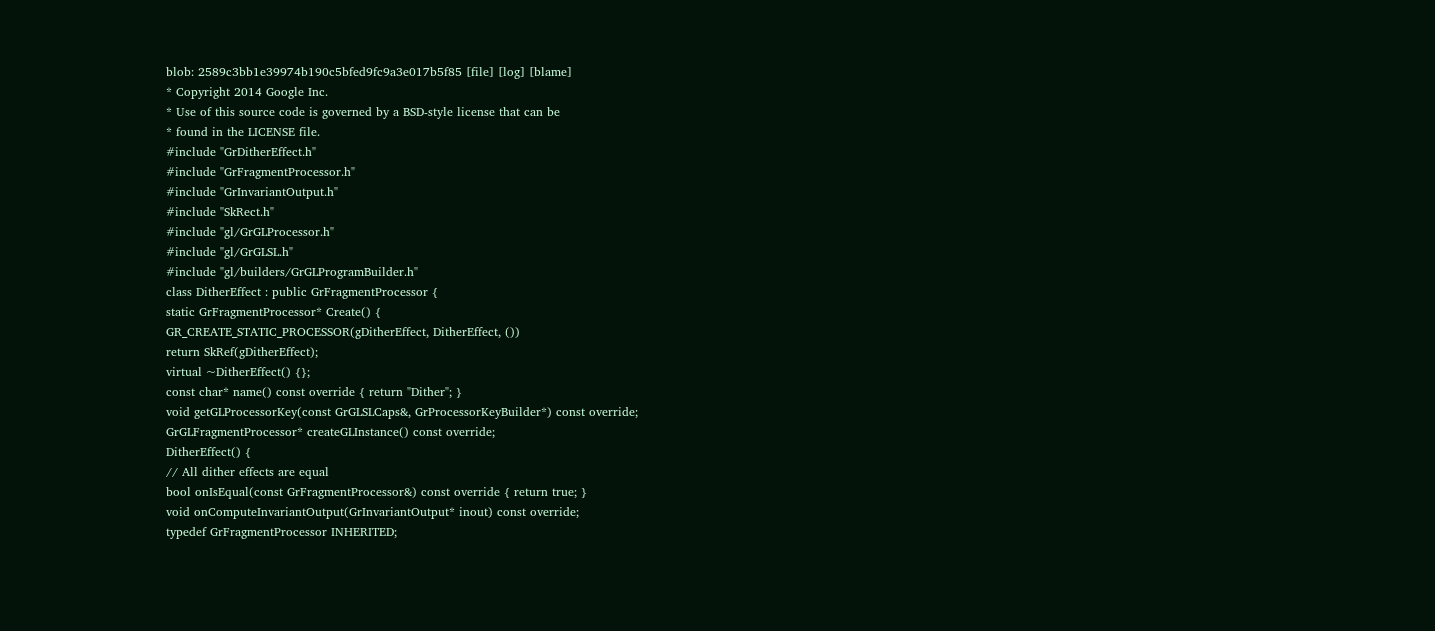blob: 2589c3bb1e39974b190c5bfed9fc9a3e017b5f85 [file] [log] [blame]
* Copyright 2014 Google Inc.
* Use of this source code is governed by a BSD-style license that can be
* found in the LICENSE file.
#include "GrDitherEffect.h"
#include "GrFragmentProcessor.h"
#include "GrInvariantOutput.h"
#include "SkRect.h"
#include "gl/GrGLProcessor.h"
#include "gl/GrGLSL.h"
#include "gl/builders/GrGLProgramBuilder.h"
class DitherEffect : public GrFragmentProcessor {
static GrFragmentProcessor* Create() {
GR_CREATE_STATIC_PROCESSOR(gDitherEffect, DitherEffect, ())
return SkRef(gDitherEffect);
virtual ~DitherEffect() {};
const char* name() const override { return "Dither"; }
void getGLProcessorKey(const GrGLSLCaps&, GrProcessorKeyBuilder*) const override;
GrGLFragmentProcessor* createGLInstance() const override;
DitherEffect() {
// All dither effects are equal
bool onIsEqual(const GrFragmentProcessor&) const override { return true; }
void onComputeInvariantOutput(GrInvariantOutput* inout) const override;
typedef GrFragmentProcessor INHERITED;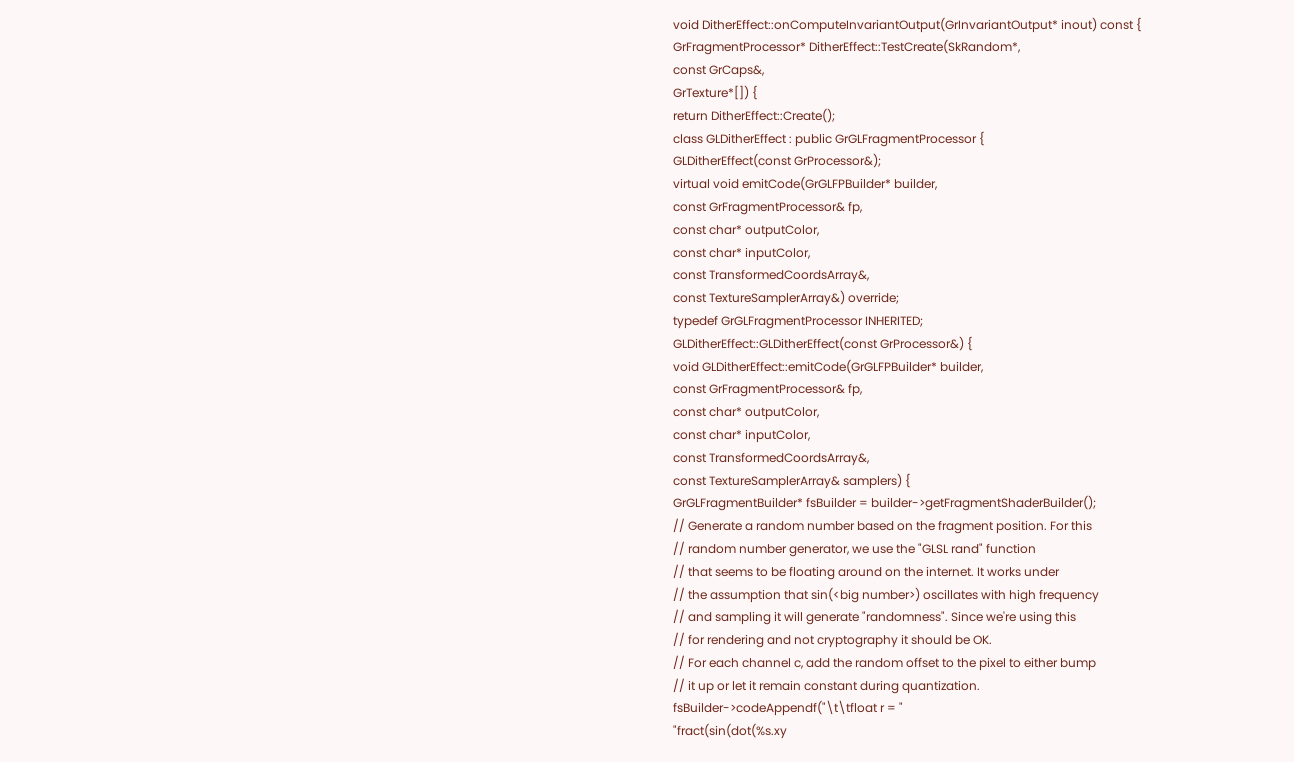void DitherEffect::onComputeInvariantOutput(GrInvariantOutput* inout) const {
GrFragmentProcessor* DitherEffect::TestCreate(SkRandom*,
const GrCaps&,
GrTexture*[]) {
return DitherEffect::Create();
class GLDitherEffect : public GrGLFragmentProcessor {
GLDitherEffect(const GrProcessor&);
virtual void emitCode(GrGLFPBuilder* builder,
const GrFragmentProcessor& fp,
const char* outputColor,
const char* inputColor,
const TransformedCoordsArray&,
const TextureSamplerArray&) override;
typedef GrGLFragmentProcessor INHERITED;
GLDitherEffect::GLDitherEffect(const GrProcessor&) {
void GLDitherEffect::emitCode(GrGLFPBuilder* builder,
const GrFragmentProcessor& fp,
const char* outputColor,
const char* inputColor,
const TransformedCoordsArray&,
const TextureSamplerArray& samplers) {
GrGLFragmentBuilder* fsBuilder = builder->getFragmentShaderBuilder();
// Generate a random number based on the fragment position. For this
// random number generator, we use the "GLSL rand" function
// that seems to be floating around on the internet. It works under
// the assumption that sin(<big number>) oscillates with high frequency
// and sampling it will generate "randomness". Since we're using this
// for rendering and not cryptography it should be OK.
// For each channel c, add the random offset to the pixel to either bump
// it up or let it remain constant during quantization.
fsBuilder->codeAppendf("\t\tfloat r = "
"fract(sin(dot(%s.xy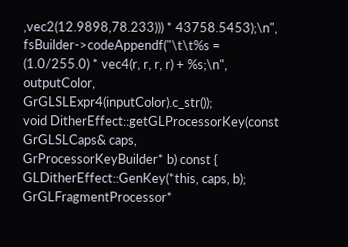,vec2(12.9898,78.233))) * 43758.5453);\n",
fsBuilder->codeAppendf("\t\t%s = (1.0/255.0) * vec4(r, r, r, r) + %s;\n",
outputColor, GrGLSLExpr4(inputColor).c_str());
void DitherEffect::getGLProcessorKey(const GrGLSLCaps& caps,
GrProcessorKeyBuilder* b) const {
GLDitherEffect::GenKey(*this, caps, b);
GrGLFragmentProcessor*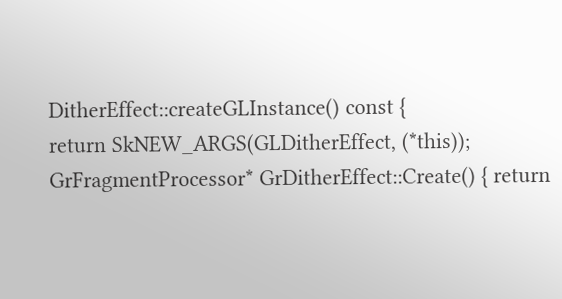DitherEffect::createGLInstance() const {
return SkNEW_ARGS(GLDitherEffect, (*this));
GrFragmentProcessor* GrDitherEffect::Create() { return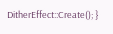DitherEffect::Create(); }